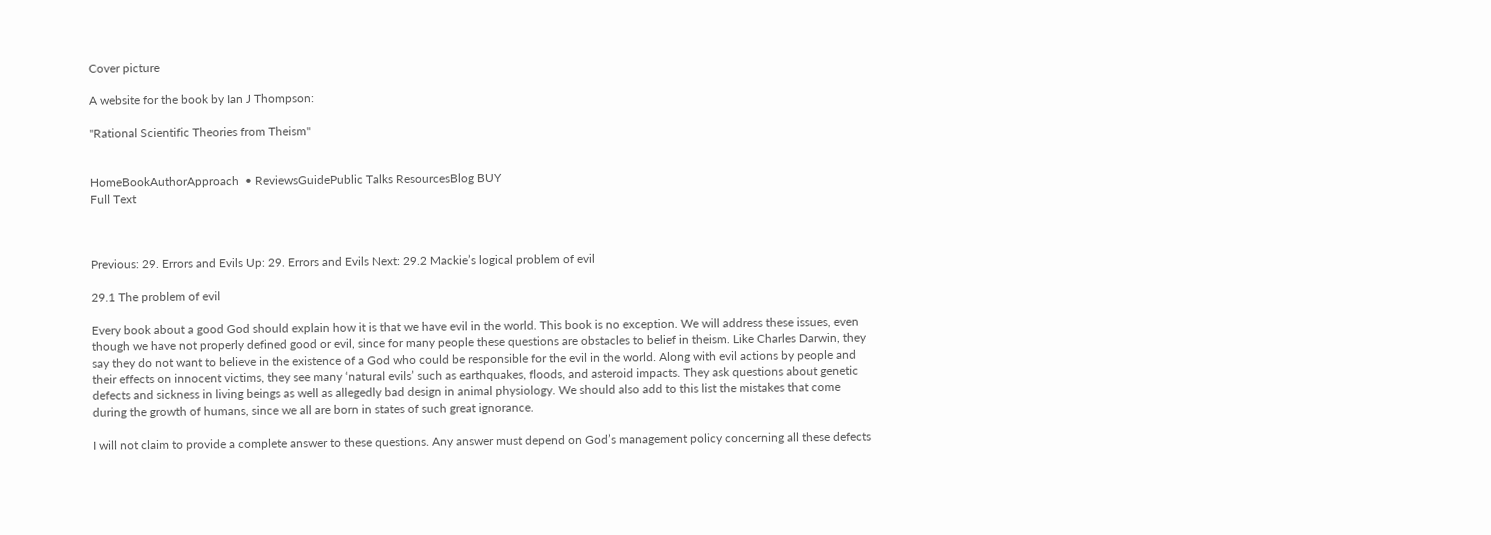Cover picture

A website for the book by Ian J Thompson:

"Rational Scientific Theories from Theism"


HomeBookAuthorApproach  • ReviewsGuidePublic Talks ResourcesBlog BUY
Full Text



Previous: 29. Errors and Evils Up: 29. Errors and Evils Next: 29.2 Mackie’s logical problem of evil

29.1 The problem of evil

Every book about a good God should explain how it is that we have evil in the world. This book is no exception. We will address these issues, even though we have not properly defined good or evil, since for many people these questions are obstacles to belief in theism. Like Charles Darwin, they say they do not want to believe in the existence of a God who could be responsible for the evil in the world. Along with evil actions by people and their effects on innocent victims, they see many ‘natural evils’ such as earthquakes, floods, and asteroid impacts. They ask questions about genetic defects and sickness in living beings as well as allegedly bad design in animal physiology. We should also add to this list the mistakes that come during the growth of humans, since we all are born in states of such great ignorance.

I will not claim to provide a complete answer to these questions. Any answer must depend on God’s management policy concerning all these defects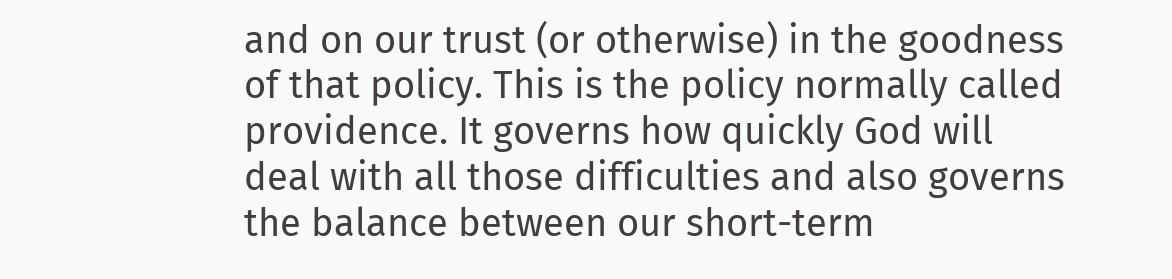and on our trust (or otherwise) in the goodness of that policy. This is the policy normally called providence. It governs how quickly God will deal with all those difficulties and also governs the balance between our short-term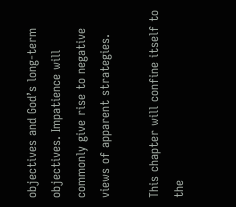objectives and God’s long-term objectives. Impatience will commonly give rise to negative views of apparent strategies.

This chapter will confine itself to the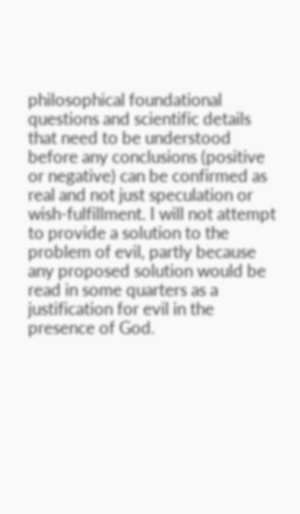philosophical foundational questions and scientific details that need to be understood before any conclusions (positive or negative) can be confirmed as real and not just speculation or wish-fulfillment. I will not attempt to provide a solution to the problem of evil, partly because any proposed solution would be read in some quarters as a justification for evil in the presence of God.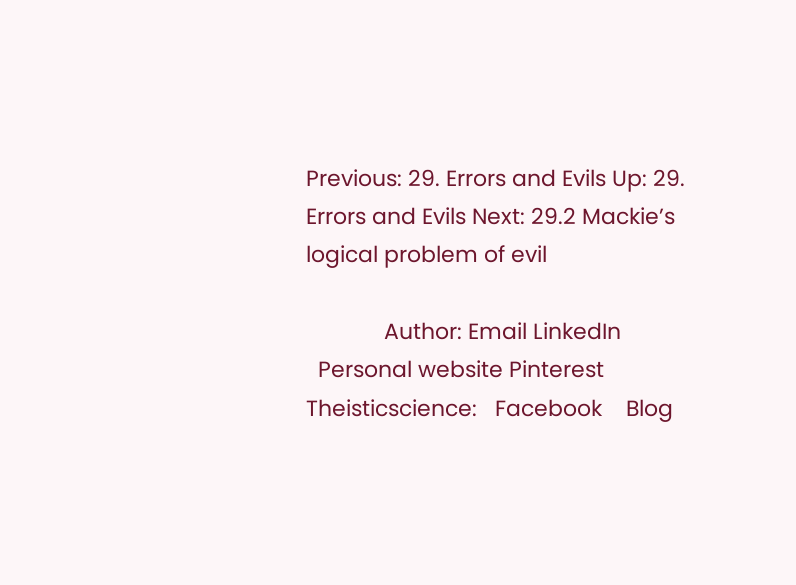Previous: 29. Errors and Evils Up: 29. Errors and Evils Next: 29.2 Mackie’s logical problem of evil

             Author: Email LinkedIn
  Personal website Pinterest
Theisticscience:   Facebook    Blog